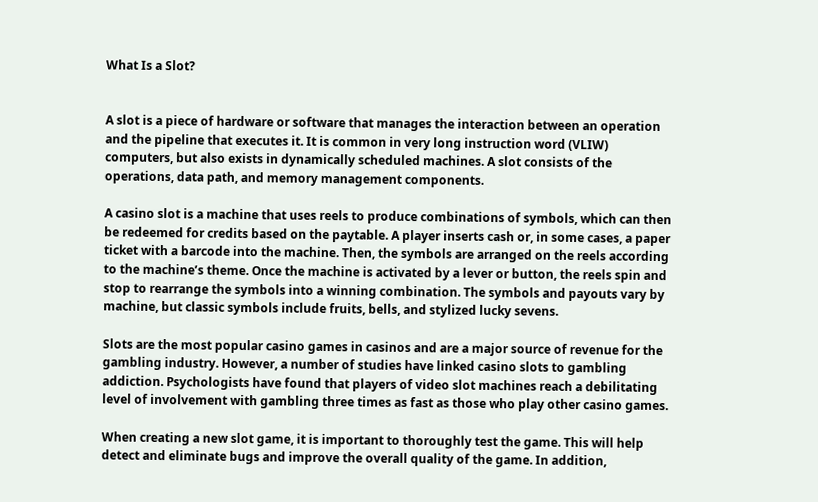What Is a Slot?


A slot is a piece of hardware or software that manages the interaction between an operation and the pipeline that executes it. It is common in very long instruction word (VLIW) computers, but also exists in dynamically scheduled machines. A slot consists of the operations, data path, and memory management components.

A casino slot is a machine that uses reels to produce combinations of symbols, which can then be redeemed for credits based on the paytable. A player inserts cash or, in some cases, a paper ticket with a barcode into the machine. Then, the symbols are arranged on the reels according to the machine’s theme. Once the machine is activated by a lever or button, the reels spin and stop to rearrange the symbols into a winning combination. The symbols and payouts vary by machine, but classic symbols include fruits, bells, and stylized lucky sevens.

Slots are the most popular casino games in casinos and are a major source of revenue for the gambling industry. However, a number of studies have linked casino slots to gambling addiction. Psychologists have found that players of video slot machines reach a debilitating level of involvement with gambling three times as fast as those who play other casino games.

When creating a new slot game, it is important to thoroughly test the game. This will help detect and eliminate bugs and improve the overall quality of the game. In addition,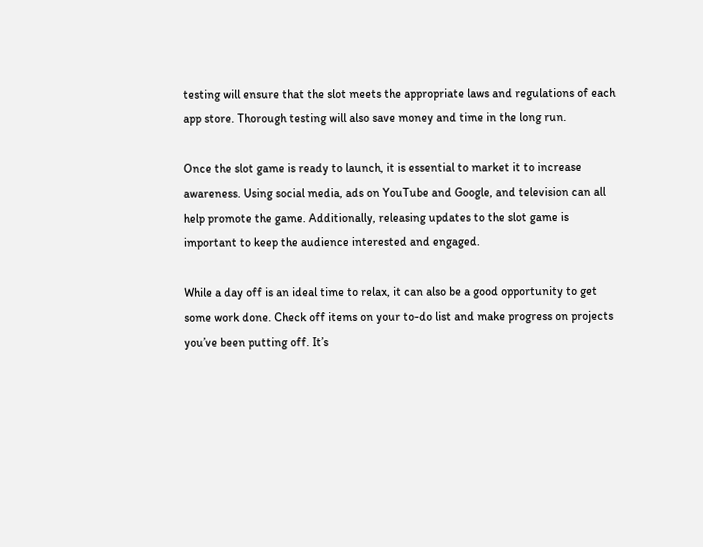testing will ensure that the slot meets the appropriate laws and regulations of each app store. Thorough testing will also save money and time in the long run.

Once the slot game is ready to launch, it is essential to market it to increase awareness. Using social media, ads on YouTube and Google, and television can all help promote the game. Additionally, releasing updates to the slot game is important to keep the audience interested and engaged.

While a day off is an ideal time to relax, it can also be a good opportunity to get some work done. Check off items on your to-do list and make progress on projects you’ve been putting off. It’s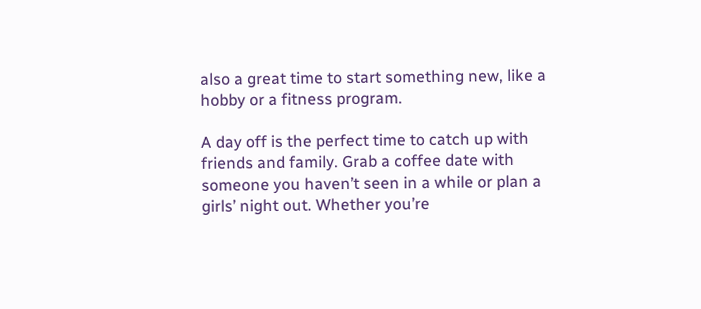also a great time to start something new, like a hobby or a fitness program.

A day off is the perfect time to catch up with friends and family. Grab a coffee date with someone you haven’t seen in a while or plan a girls’ night out. Whether you’re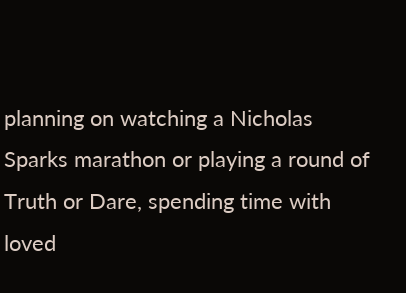planning on watching a Nicholas Sparks marathon or playing a round of Truth or Dare, spending time with loved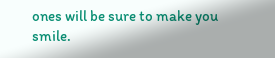ones will be sure to make you smile.